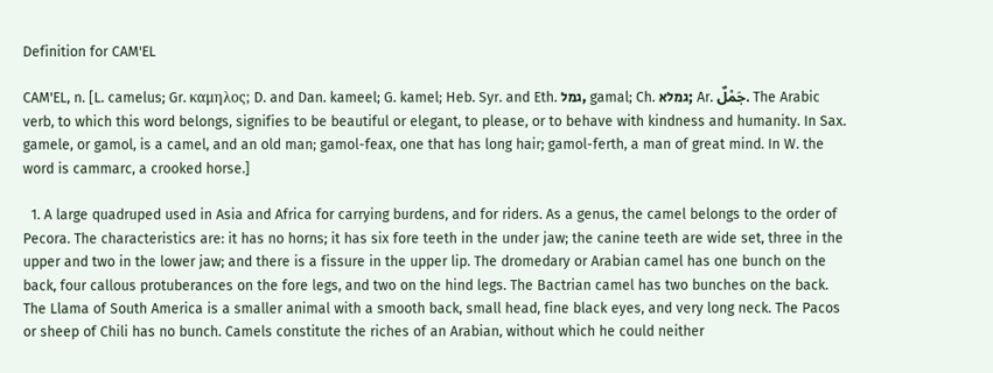Definition for CAM'EL

CAM'EL, n. [L. camelus; Gr. καμηλος; D. and Dan. kameel; G. kamel; Heb. Syr. and Eth. גמל, gamal; Ch. גמלא; Ar. جَمْلٌ. The Arabic verb, to which this word belongs, signifies to be beautiful or elegant, to please, or to behave with kindness and humanity. In Sax. gamele, or gamol, is a camel, and an old man; gamol-feax, one that has long hair; gamol-ferth, a man of great mind. In W. the word is cammarc, a crooked horse.]

  1. A large quadruped used in Asia and Africa for carrying burdens, and for riders. As a genus, the camel belongs to the order of Pecora. The characteristics are: it has no horns; it has six fore teeth in the under jaw; the canine teeth are wide set, three in the upper and two in the lower jaw; and there is a fissure in the upper lip. The dromedary or Arabian camel has one bunch on the back, four callous protuberances on the fore legs, and two on the hind legs. The Bactrian camel has two bunches on the back. The Llama of South America is a smaller animal with a smooth back, small head, fine black eyes, and very long neck. The Pacos or sheep of Chili has no bunch. Camels constitute the riches of an Arabian, without which he could neither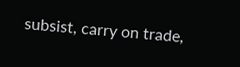subsist, carry on trade,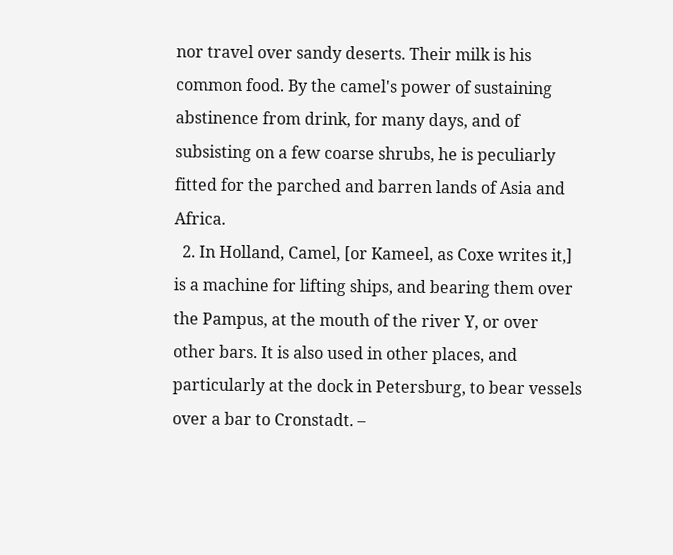nor travel over sandy deserts. Their milk is his common food. By the camel's power of sustaining abstinence from drink, for many days, and of subsisting on a few coarse shrubs, he is peculiarly fitted for the parched and barren lands of Asia and Africa.
  2. In Holland, Camel, [or Kameel, as Coxe writes it,] is a machine for lifting ships, and bearing them over the Pampus, at the mouth of the river Y, or over other bars. It is also used in other places, and particularly at the dock in Petersburg, to bear vessels over a bar to Cronstadt. –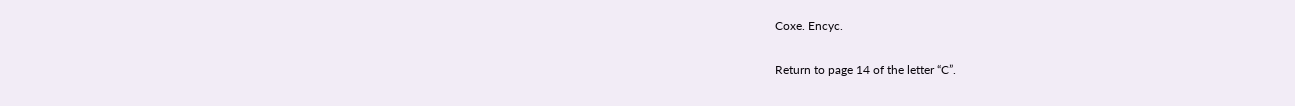Coxe. Encyc.

Return to page 14 of the letter “C”.